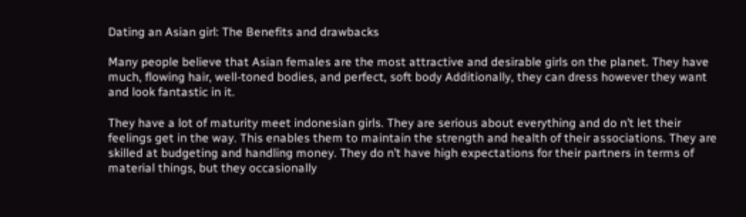Dating an Asian girl: The Benefits and drawbacks

Many people believe that Asian females are the most attractive and desirable girls on the planet. They have much, flowing hair, well-toned bodies, and perfect, soft body Additionally, they can dress however they want and look fantastic in it.

They have a lot of maturity meet indonesian girls. They are serious about everything and do n’t let their feelings get in the way. This enables them to maintain the strength and health of their associations. They are skilled at budgeting and handling money. They do n’t have high expectations for their partners in terms of material things, but they occasionally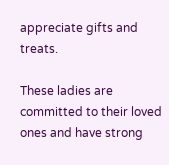appreciate gifts and treats.

These ladies are committed to their loved ones and have strong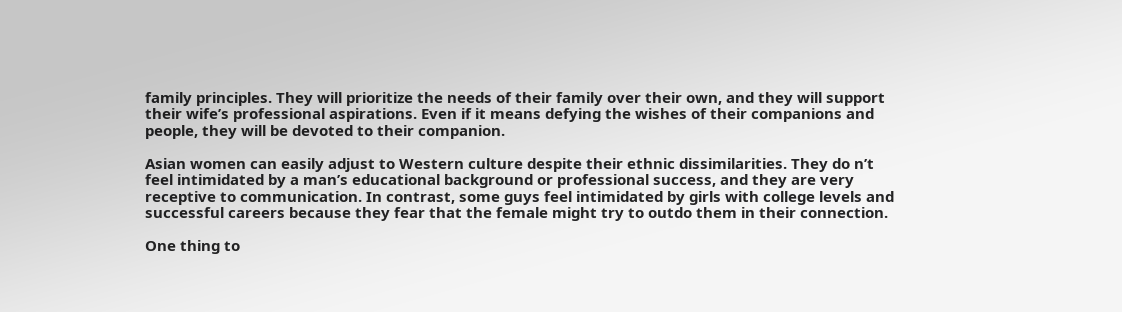family principles. They will prioritize the needs of their family over their own, and they will support their wife’s professional aspirations. Even if it means defying the wishes of their companions and people, they will be devoted to their companion.

Asian women can easily adjust to Western culture despite their ethnic dissimilarities. They do n’t feel intimidated by a man’s educational background or professional success, and they are very receptive to communication. In contrast, some guys feel intimidated by girls with college levels and successful careers because they fear that the female might try to outdo them in their connection.

One thing to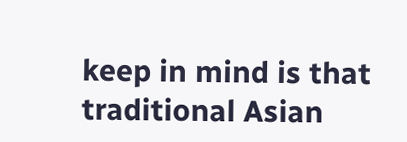keep in mind is that traditional Asian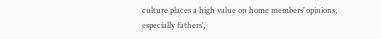culture places a high value on home members’ opinions, especially fathers’,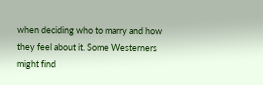when deciding who to marry and how they feel about it. Some Westerners might find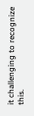it challenging to recognize this.